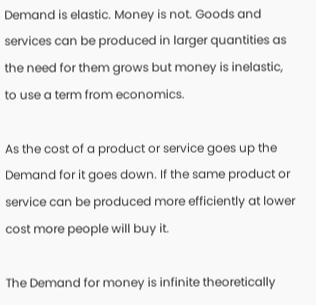Demand is elastic. Money is not. Goods and services can be produced in larger quantities as the need for them grows but money is inelastic, to use a term from economics.

As the cost of a product or service goes up the Demand for it goes down. If the same product or service can be produced more efficiently at lower cost more people will buy it.

The Demand for money is infinite theoretically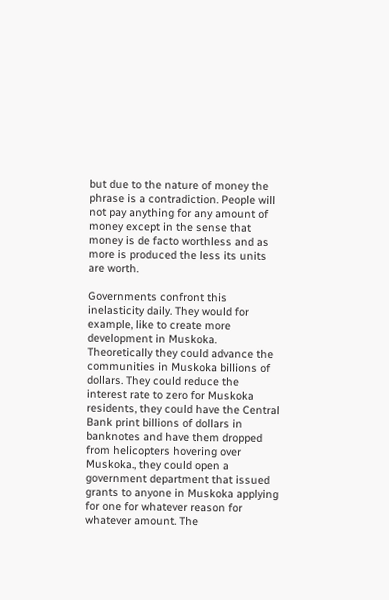but due to the nature of money the phrase is a contradiction. People will not pay anything for any amount of money except in the sense that money is de facto worthless and as more is produced the less its units are worth.

Governments confront this inelasticity daily. They would for example, like to create more development in Muskoka. Theoretically they could advance the communities in Muskoka billions of dollars. They could reduce the interest rate to zero for Muskoka residents, they could have the Central Bank print billions of dollars in banknotes and have them dropped from helicopters hovering over Muskoka., they could open a government department that issued grants to anyone in Muskoka applying for one for whatever reason for whatever amount. The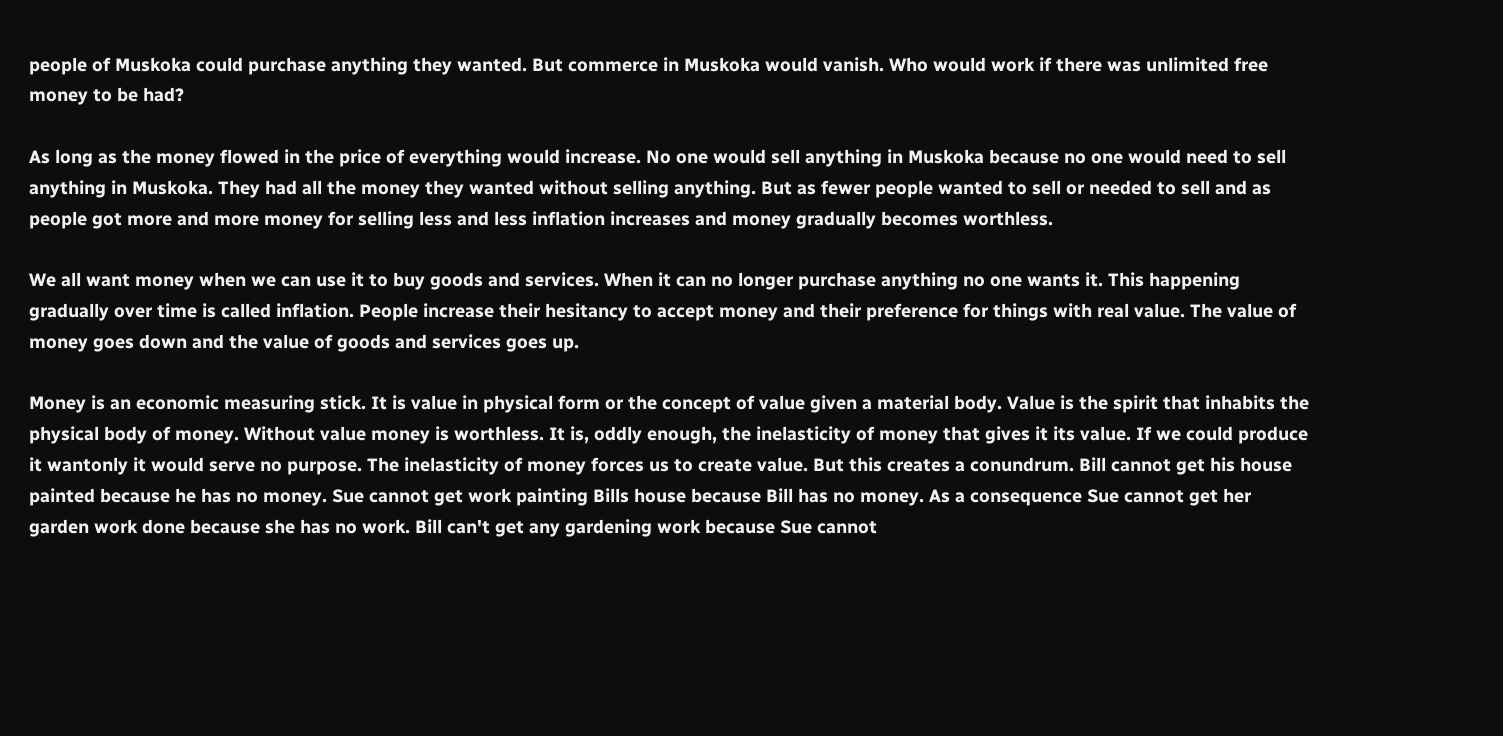people of Muskoka could purchase anything they wanted. But commerce in Muskoka would vanish. Who would work if there was unlimited free money to be had?

As long as the money flowed in the price of everything would increase. No one would sell anything in Muskoka because no one would need to sell anything in Muskoka. They had all the money they wanted without selling anything. But as fewer people wanted to sell or needed to sell and as people got more and more money for selling less and less inflation increases and money gradually becomes worthless.

We all want money when we can use it to buy goods and services. When it can no longer purchase anything no one wants it. This happening gradually over time is called inflation. People increase their hesitancy to accept money and their preference for things with real value. The value of money goes down and the value of goods and services goes up.

Money is an economic measuring stick. It is value in physical form or the concept of value given a material body. Value is the spirit that inhabits the physical body of money. Without value money is worthless. It is, oddly enough, the inelasticity of money that gives it its value. If we could produce it wantonly it would serve no purpose. The inelasticity of money forces us to create value. But this creates a conundrum. Bill cannot get his house painted because he has no money. Sue cannot get work painting Bills house because Bill has no money. As a consequence Sue cannot get her garden work done because she has no work. Bill can't get any gardening work because Sue cannot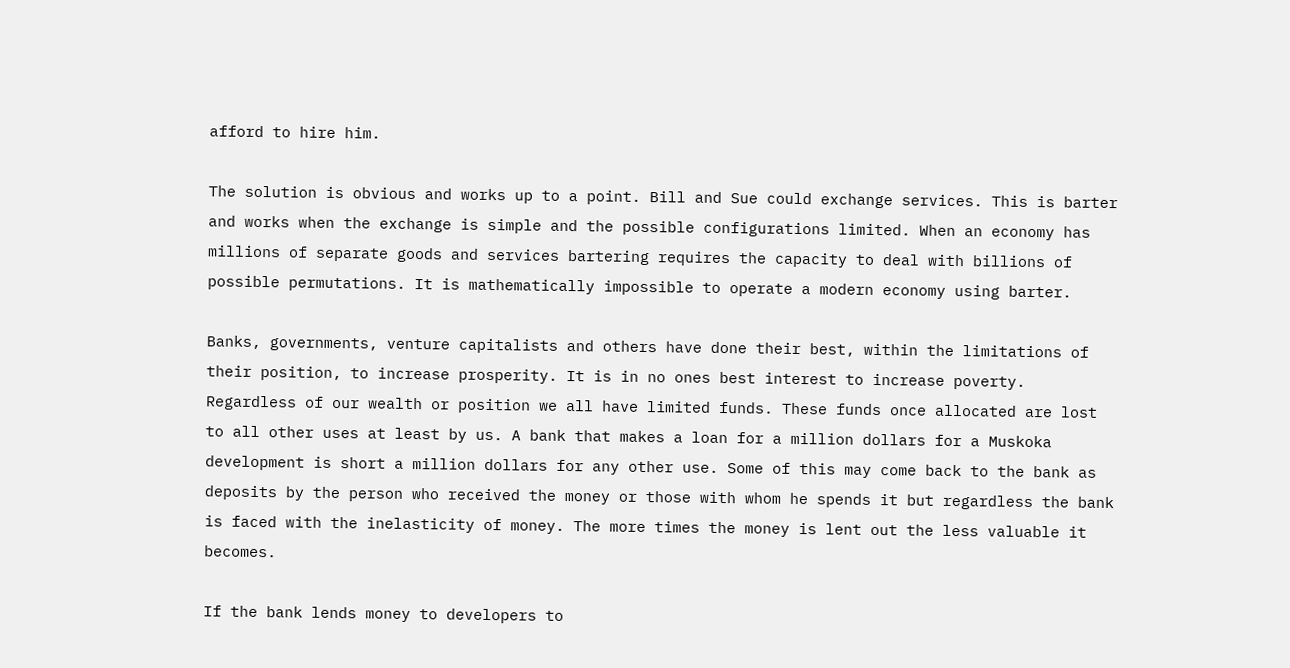afford to hire him.

The solution is obvious and works up to a point. Bill and Sue could exchange services. This is barter and works when the exchange is simple and the possible configurations limited. When an economy has millions of separate goods and services bartering requires the capacity to deal with billions of possible permutations. It is mathematically impossible to operate a modern economy using barter.

Banks, governments, venture capitalists and others have done their best, within the limitations of their position, to increase prosperity. It is in no ones best interest to increase poverty. Regardless of our wealth or position we all have limited funds. These funds once allocated are lost to all other uses at least by us. A bank that makes a loan for a million dollars for a Muskoka development is short a million dollars for any other use. Some of this may come back to the bank as deposits by the person who received the money or those with whom he spends it but regardless the bank is faced with the inelasticity of money. The more times the money is lent out the less valuable it becomes.

If the bank lends money to developers to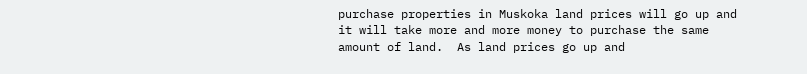purchase properties in Muskoka land prices will go up and it will take more and more money to purchase the same amount of land.  As land prices go up and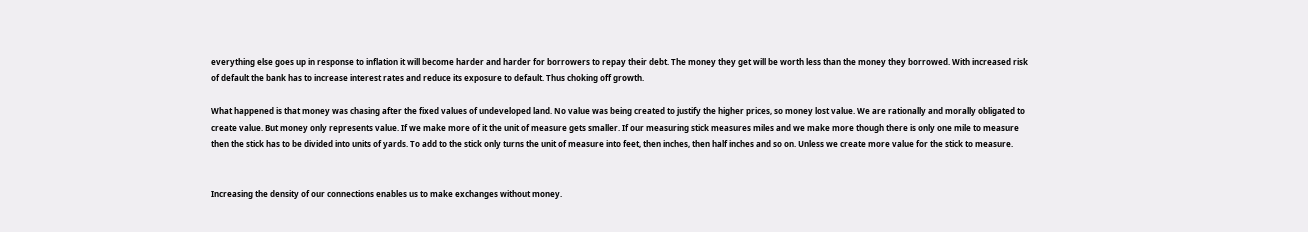everything else goes up in response to inflation it will become harder and harder for borrowers to repay their debt. The money they get will be worth less than the money they borrowed. With increased risk of default the bank has to increase interest rates and reduce its exposure to default. Thus choking off growth.

What happened is that money was chasing after the fixed values of undeveloped land. No value was being created to justify the higher prices, so money lost value. We are rationally and morally obligated to create value. But money only represents value. If we make more of it the unit of measure gets smaller. If our measuring stick measures miles and we make more though there is only one mile to measure then the stick has to be divided into units of yards. To add to the stick only turns the unit of measure into feet, then inches, then half inches and so on. Unless we create more value for the stick to measure.


Increasing the density of our connections enables us to make exchanges without money.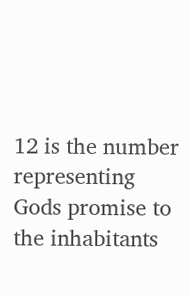12 is the number representing Gods promise to the inhabitants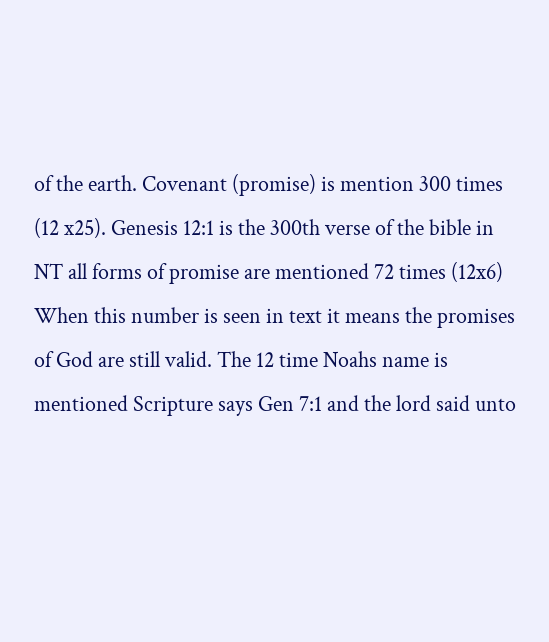of the earth. Covenant (promise) is mention 300 times (12 x25). Genesis 12:1 is the 300th verse of the bible in NT all forms of promise are mentioned 72 times (12x6) When this number is seen in text it means the promises of God are still valid. The 12 time Noahs name is mentioned Scripture says Gen 7:1 and the lord said unto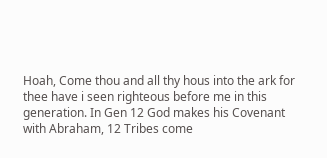Hoah, Come thou and all thy hous into the ark for thee have i seen righteous before me in this generation. In Gen 12 God makes his Covenant with Abraham, 12 Tribes come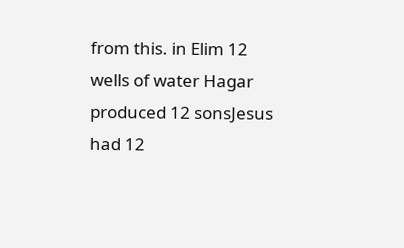from this. in Elim 12 wells of water Hagar produced 12 sonsJesus had 12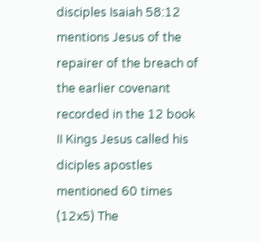disciples Isaiah 58:12 mentions Jesus of the repairer of the breach of the earlier covenant recorded in the 12 book II Kings Jesus called his diciples apostles mentioned 60 times (12x5) The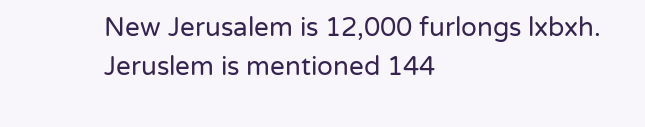New Jerusalem is 12,000 furlongs lxbxh. Jeruslem is mentioned 144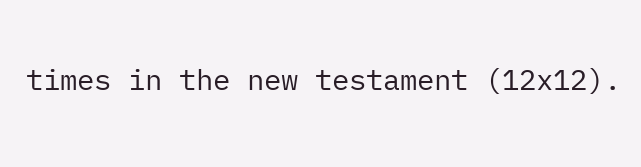times in the new testament (12x12).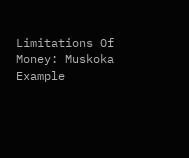Limitations Of Money: Muskoka Example